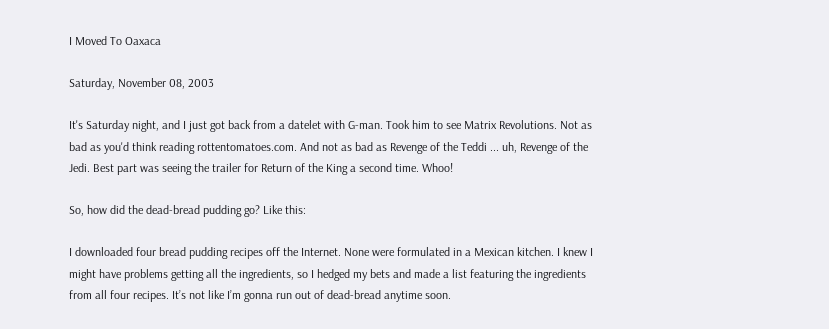I Moved To Oaxaca

Saturday, November 08, 2003

It's Saturday night, and I just got back from a datelet with G-man. Took him to see Matrix Revolutions. Not as bad as you'd think reading rottentomatoes.com. And not as bad as Revenge of the Teddi ... uh, Revenge of the Jedi. Best part was seeing the trailer for Return of the King a second time. Whoo!

So, how did the dead-bread pudding go? Like this:

I downloaded four bread pudding recipes off the Internet. None were formulated in a Mexican kitchen. I knew I might have problems getting all the ingredients, so I hedged my bets and made a list featuring the ingredients from all four recipes. It’s not like I’m gonna run out of dead-bread anytime soon.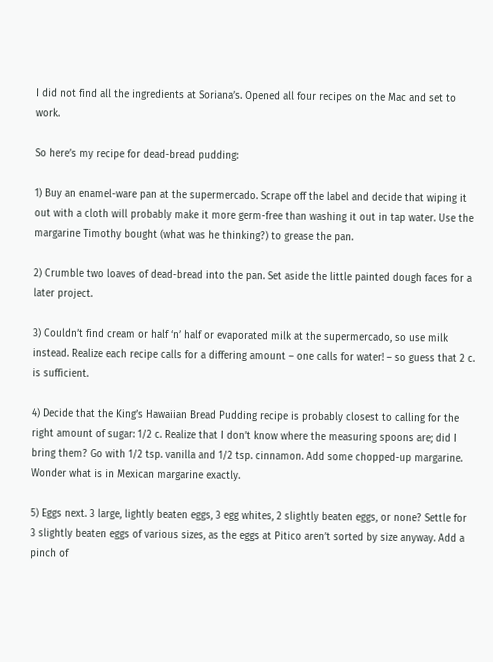I did not find all the ingredients at Soriana’s. Opened all four recipes on the Mac and set to work.

So here’s my recipe for dead-bread pudding:

1) Buy an enamel-ware pan at the supermercado. Scrape off the label and decide that wiping it out with a cloth will probably make it more germ-free than washing it out in tap water. Use the margarine Timothy bought (what was he thinking?) to grease the pan.

2) Crumble two loaves of dead-bread into the pan. Set aside the little painted dough faces for a later project.

3) Couldn’t find cream or half ‘n’ half or evaporated milk at the supermercado, so use milk instead. Realize each recipe calls for a differing amount – one calls for water! – so guess that 2 c. is sufficient.

4) Decide that the King’s Hawaiian Bread Pudding recipe is probably closest to calling for the right amount of sugar: 1/2 c. Realize that I don’t know where the measuring spoons are; did I bring them? Go with 1/2 tsp. vanilla and 1/2 tsp. cinnamon. Add some chopped-up margarine. Wonder what is in Mexican margarine exactly.

5) Eggs next. 3 large, lightly beaten eggs, 3 egg whites, 2 slightly beaten eggs, or none? Settle for 3 slightly beaten eggs of various sizes, as the eggs at Pitico aren’t sorted by size anyway. Add a pinch of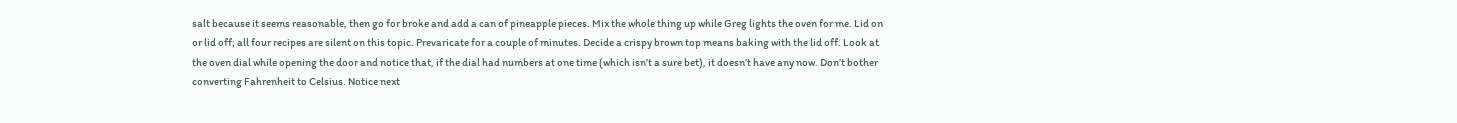salt because it seems reasonable, then go for broke and add a can of pineapple pieces. Mix the whole thing up while Greg lights the oven for me. Lid on or lid off; all four recipes are silent on this topic. Prevaricate for a couple of minutes. Decide a crispy brown top means baking with the lid off. Look at the oven dial while opening the door and notice that, if the dial had numbers at one time (which isn’t a sure bet), it doesn’t have any now. Don’t bother converting Fahrenheit to Celsius. Notice next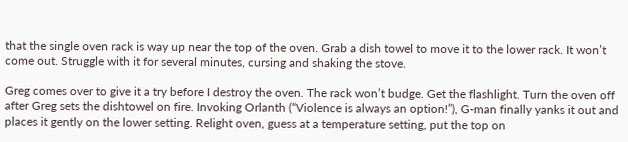that the single oven rack is way up near the top of the oven. Grab a dish towel to move it to the lower rack. It won’t come out. Struggle with it for several minutes, cursing and shaking the stove.

Greg comes over to give it a try before I destroy the oven. The rack won’t budge. Get the flashlight. Turn the oven off after Greg sets the dishtowel on fire. Invoking Orlanth (“Violence is always an option!”), G-man finally yanks it out and places it gently on the lower setting. Relight oven, guess at a temperature setting, put the top on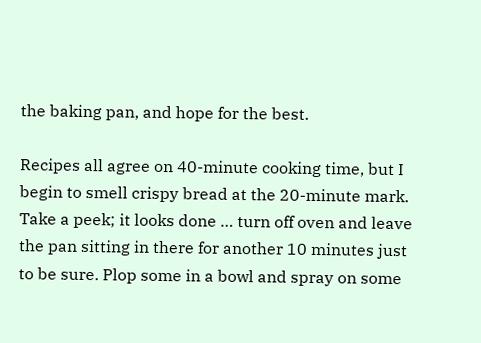the baking pan, and hope for the best.

Recipes all agree on 40-minute cooking time, but I begin to smell crispy bread at the 20-minute mark. Take a peek; it looks done … turn off oven and leave the pan sitting in there for another 10 minutes just to be sure. Plop some in a bowl and spray on some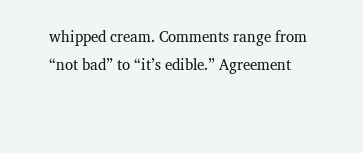whipped cream. Comments range from “not bad” to “it’s edible.” Agreement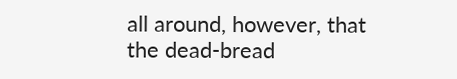all around, however, that the dead-bread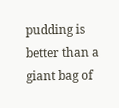pudding is better than a giant bag of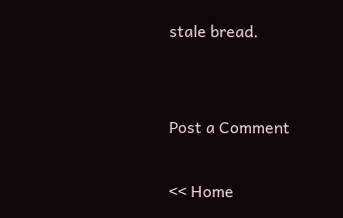stale bread.


Post a Comment

<< Home